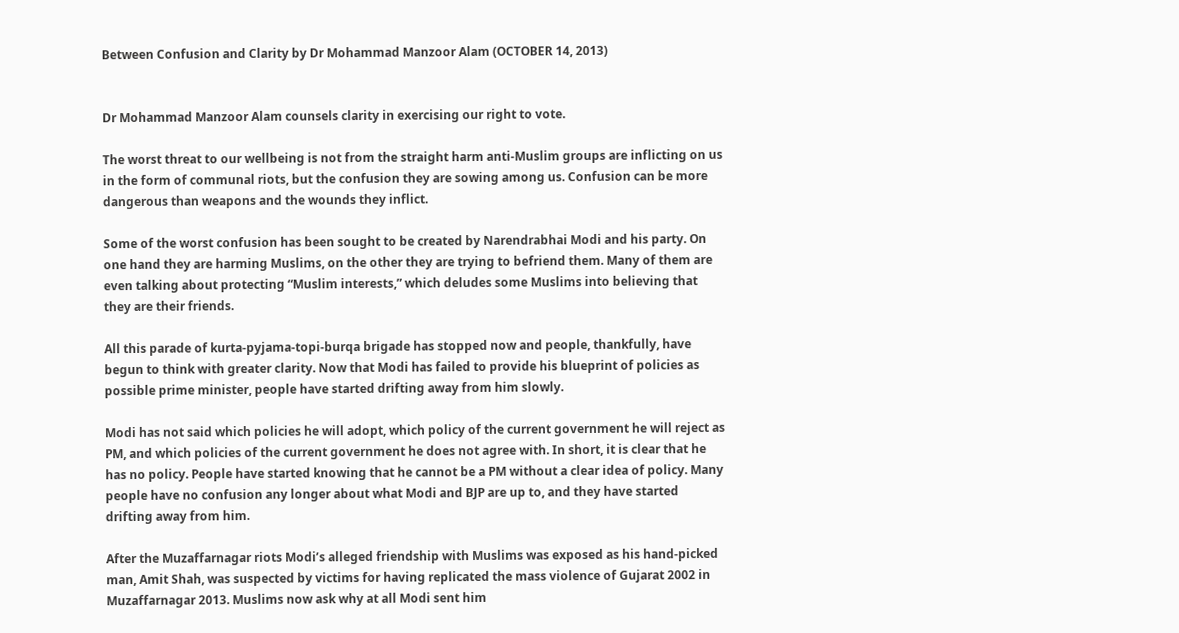Between Confusion and Clarity by Dr Mohammad Manzoor Alam (OCTOBER 14, 2013)


Dr Mohammad Manzoor Alam counsels clarity in exercising our right to vote.

The worst threat to our wellbeing is not from the straight harm anti-Muslim groups are inflicting on us in the form of communal riots, but the confusion they are sowing among us. Confusion can be more dangerous than weapons and the wounds they inflict.

Some of the worst confusion has been sought to be created by Narendrabhai Modi and his party. On one hand they are harming Muslims, on the other they are trying to befriend them. Many of them are even talking about protecting “Muslim interests,” which deludes some Muslims into believing that they are their friends.

All this parade of kurta-pyjama-topi-burqa brigade has stopped now and people, thankfully, have begun to think with greater clarity. Now that Modi has failed to provide his blueprint of policies as possible prime minister, people have started drifting away from him slowly.

Modi has not said which policies he will adopt, which policy of the current government he will reject as PM, and which policies of the current government he does not agree with. In short, it is clear that he has no policy. People have started knowing that he cannot be a PM without a clear idea of policy. Many people have no confusion any longer about what Modi and BJP are up to, and they have started drifting away from him.

After the Muzaffarnagar riots Modi’s alleged friendship with Muslims was exposed as his hand-picked man, Amit Shah, was suspected by victims for having replicated the mass violence of Gujarat 2002 in Muzaffarnagar 2013. Muslims now ask why at all Modi sent him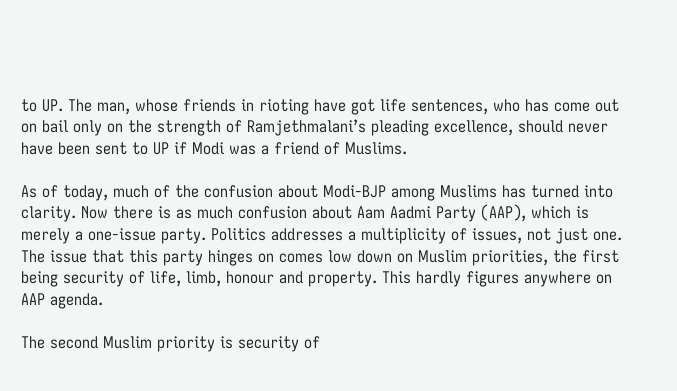to UP. The man, whose friends in rioting have got life sentences, who has come out on bail only on the strength of Ramjethmalani’s pleading excellence, should never have been sent to UP if Modi was a friend of Muslims.

As of today, much of the confusion about Modi-BJP among Muslims has turned into clarity. Now there is as much confusion about Aam Aadmi Party (AAP), which is merely a one-issue party. Politics addresses a multiplicity of issues, not just one. The issue that this party hinges on comes low down on Muslim priorities, the first being security of life, limb, honour and property. This hardly figures anywhere on AAP agenda.

The second Muslim priority is security of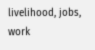livelihood, jobs, work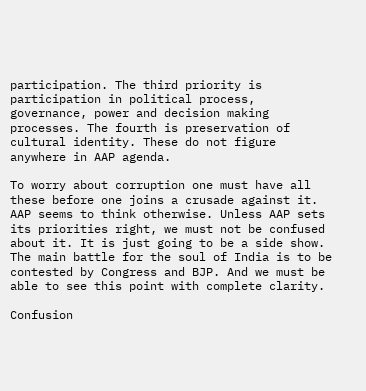participation. The third priority is participation in political process, governance, power and decision making processes. The fourth is preservation of cultural identity. These do not figure anywhere in AAP agenda.

To worry about corruption one must have all these before one joins a crusade against it. AAP seems to think otherwise. Unless AAP sets its priorities right, we must not be confused about it. It is just going to be a side show. The main battle for the soul of India is to be contested by Congress and BJP. And we must be able to see this point with complete clarity.

Confusion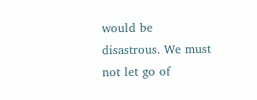would be disastrous. We must not let go of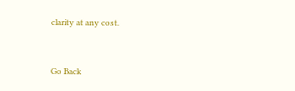clarity at any cost.


Go Back